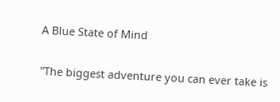A Blue State of Mind

"The biggest adventure you can ever take is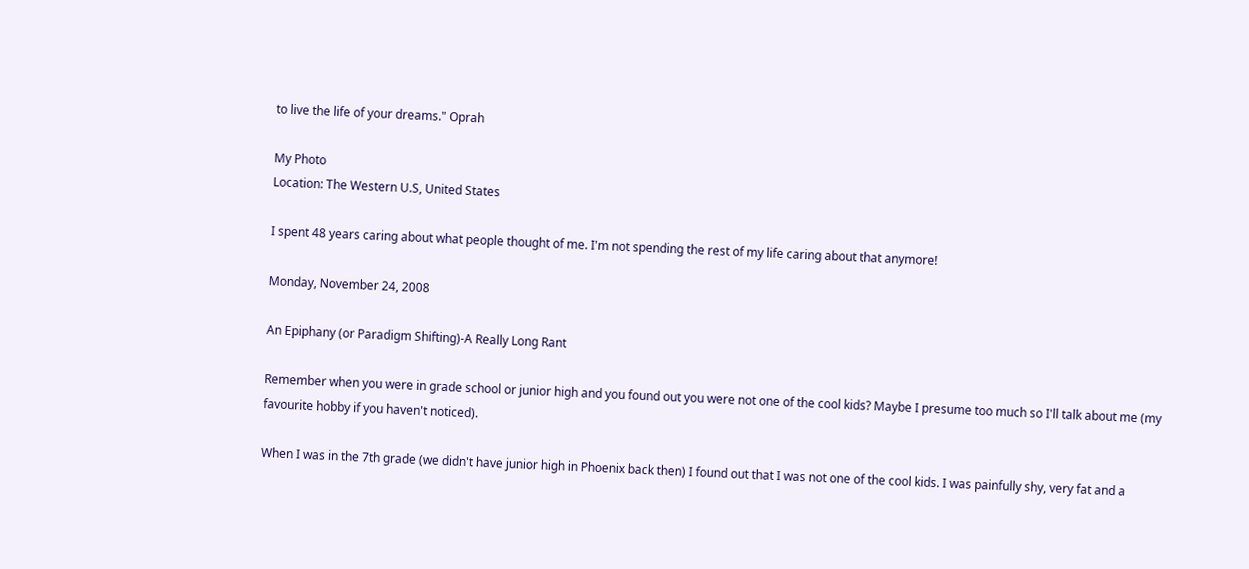to live the life of your dreams." Oprah

My Photo
Location: The Western U.S, United States

I spent 48 years caring about what people thought of me. I'm not spending the rest of my life caring about that anymore!

Monday, November 24, 2008

An Epiphany (or Paradigm Shifting)-A Really Long Rant

Remember when you were in grade school or junior high and you found out you were not one of the cool kids? Maybe I presume too much so I'll talk about me (my favourite hobby if you haven't noticed).

When I was in the 7th grade (we didn't have junior high in Phoenix back then) I found out that I was not one of the cool kids. I was painfully shy, very fat and a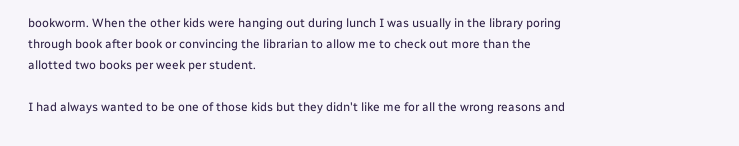bookworm. When the other kids were hanging out during lunch I was usually in the library poring through book after book or convincing the librarian to allow me to check out more than the allotted two books per week per student.

I had always wanted to be one of those kids but they didn't like me for all the wrong reasons and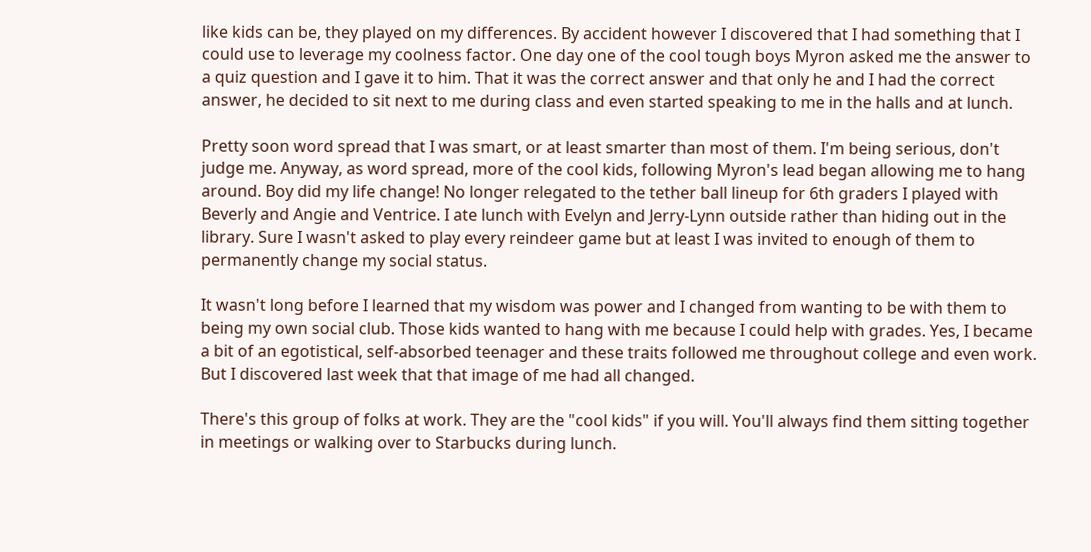like kids can be, they played on my differences. By accident however I discovered that I had something that I could use to leverage my coolness factor. One day one of the cool tough boys Myron asked me the answer to a quiz question and I gave it to him. That it was the correct answer and that only he and I had the correct answer, he decided to sit next to me during class and even started speaking to me in the halls and at lunch.

Pretty soon word spread that I was smart, or at least smarter than most of them. I'm being serious, don't judge me. Anyway, as word spread, more of the cool kids, following Myron's lead began allowing me to hang around. Boy did my life change! No longer relegated to the tether ball lineup for 6th graders I played with Beverly and Angie and Ventrice. I ate lunch with Evelyn and Jerry-Lynn outside rather than hiding out in the library. Sure I wasn't asked to play every reindeer game but at least I was invited to enough of them to permanently change my social status.

It wasn't long before I learned that my wisdom was power and I changed from wanting to be with them to being my own social club. Those kids wanted to hang with me because I could help with grades. Yes, I became a bit of an egotistical, self-absorbed teenager and these traits followed me throughout college and even work. But I discovered last week that that image of me had all changed.

There's this group of folks at work. They are the "cool kids" if you will. You'll always find them sitting together in meetings or walking over to Starbucks during lunch.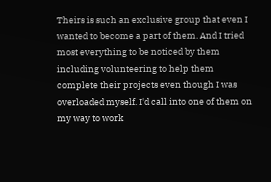Theirs is such an exclusive group that even I wanted to become a part of them. And I tried most everything to be noticed by them including volunteering to help them complete their projects even though I was overloaded myself. I'd call into one of them on my way to work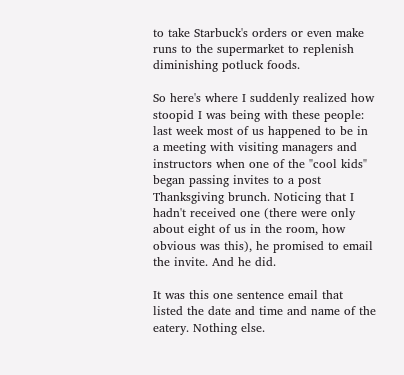to take Starbuck's orders or even make runs to the supermarket to replenish diminishing potluck foods.

So here's where I suddenly realized how stoopid I was being with these people: last week most of us happened to be in a meeting with visiting managers and instructors when one of the "cool kids" began passing invites to a post Thanksgiving brunch. Noticing that I hadn't received one (there were only about eight of us in the room, how obvious was this), he promised to email the invite. And he did.

It was this one sentence email that listed the date and time and name of the eatery. Nothing else.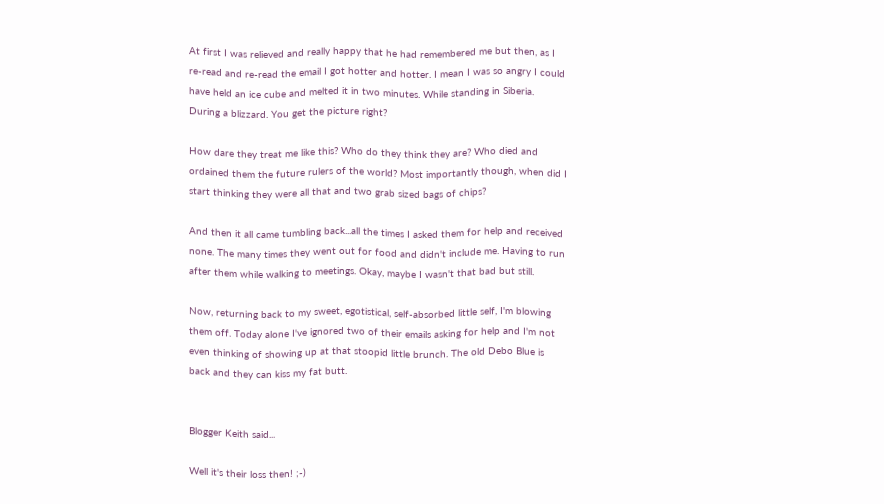At first I was relieved and really happy that he had remembered me but then, as I re-read and re-read the email I got hotter and hotter. I mean I was so angry I could have held an ice cube and melted it in two minutes. While standing in Siberia. During a blizzard. You get the picture right?

How dare they treat me like this? Who do they think they are? Who died and ordained them the future rulers of the world? Most importantly though, when did I start thinking they were all that and two grab sized bags of chips?

And then it all came tumbling back...all the times I asked them for help and received none. The many times they went out for food and didn't include me. Having to run after them while walking to meetings. Okay, maybe I wasn't that bad but still.

Now, returning back to my sweet, egotistical, self-absorbed little self, I'm blowing them off. Today alone I've ignored two of their emails asking for help and I'm not even thinking of showing up at that stoopid little brunch. The old Debo Blue is back and they can kiss my fat butt.


Blogger Keith said...

Well it's their loss then! ;-)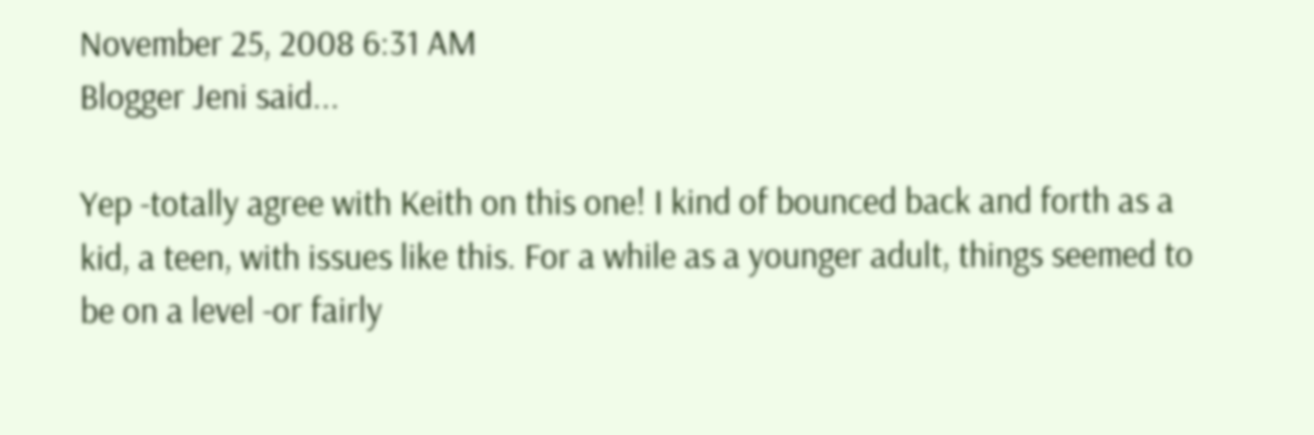November 25, 2008 6:31 AM
Blogger Jeni said...

Yep -totally agree with Keith on this one! I kind of bounced back and forth as a kid, a teen, with issues like this. For a while as a younger adult, things seemed to be on a level -or fairly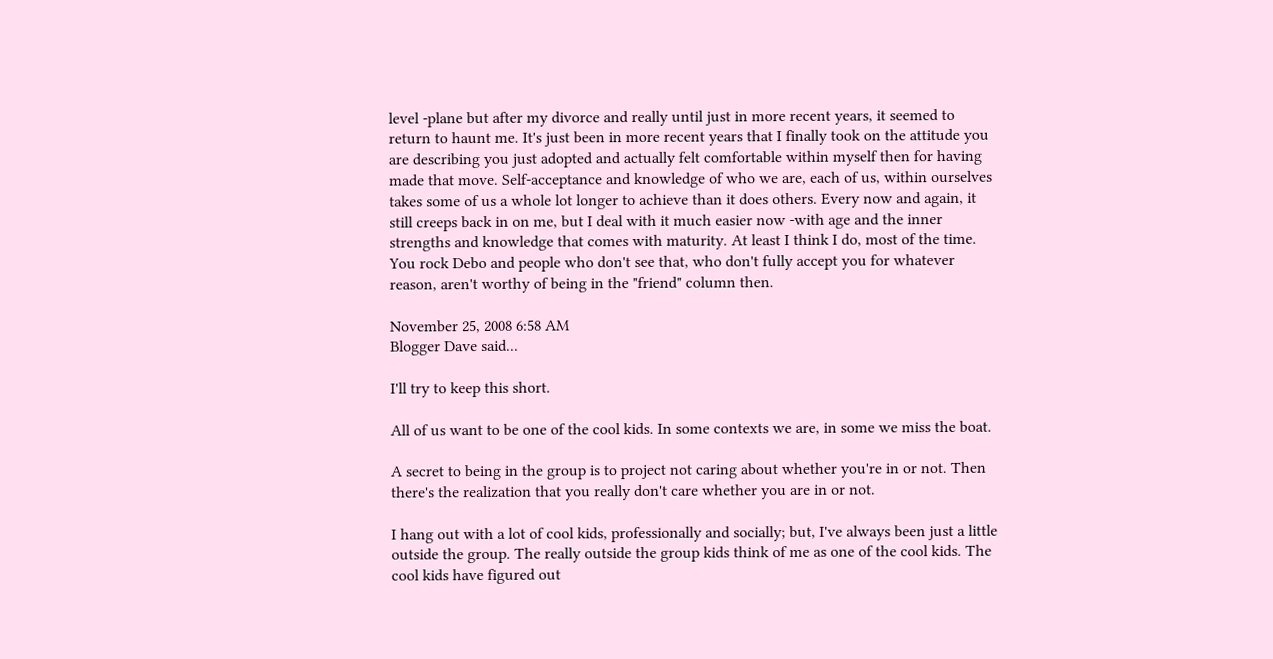level -plane but after my divorce and really until just in more recent years, it seemed to return to haunt me. It's just been in more recent years that I finally took on the attitude you are describing you just adopted and actually felt comfortable within myself then for having made that move. Self-acceptance and knowledge of who we are, each of us, within ourselves takes some of us a whole lot longer to achieve than it does others. Every now and again, it still creeps back in on me, but I deal with it much easier now -with age and the inner strengths and knowledge that comes with maturity. At least I think I do, most of the time.
You rock Debo and people who don't see that, who don't fully accept you for whatever reason, aren't worthy of being in the "friend" column then.

November 25, 2008 6:58 AM
Blogger Dave said...

I'll try to keep this short.

All of us want to be one of the cool kids. In some contexts we are, in some we miss the boat.

A secret to being in the group is to project not caring about whether you're in or not. Then there's the realization that you really don't care whether you are in or not.

I hang out with a lot of cool kids, professionally and socially; but, I've always been just a little outside the group. The really outside the group kids think of me as one of the cool kids. The cool kids have figured out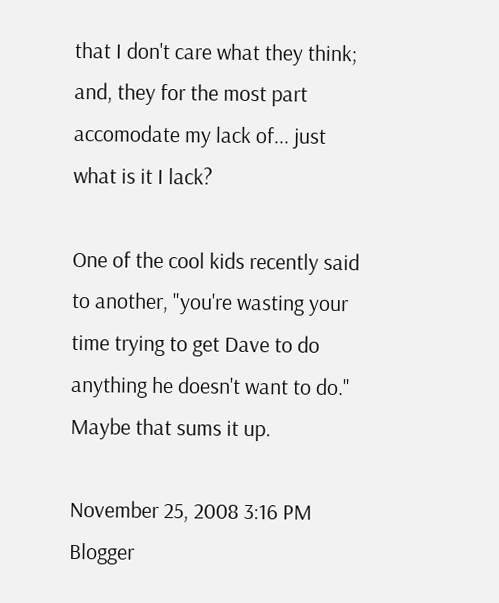that I don't care what they think; and, they for the most part accomodate my lack of... just what is it I lack?

One of the cool kids recently said to another, "you're wasting your time trying to get Dave to do anything he doesn't want to do." Maybe that sums it up.

November 25, 2008 3:16 PM
Blogger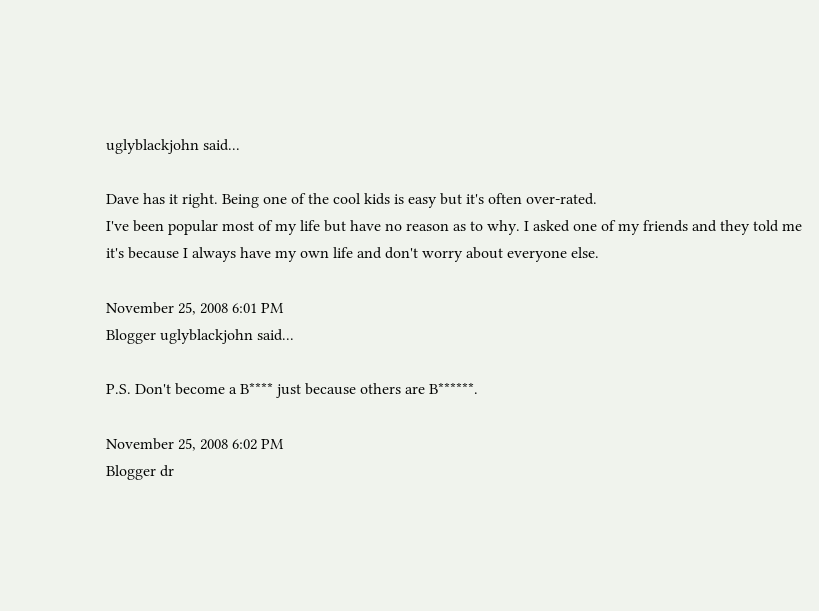uglyblackjohn said...

Dave has it right. Being one of the cool kids is easy but it's often over-rated.
I've been popular most of my life but have no reason as to why. I asked one of my friends and they told me it's because I always have my own life and don't worry about everyone else.

November 25, 2008 6:01 PM
Blogger uglyblackjohn said...

P.S. Don't become a B**** just because others are B******.

November 25, 2008 6:02 PM
Blogger dr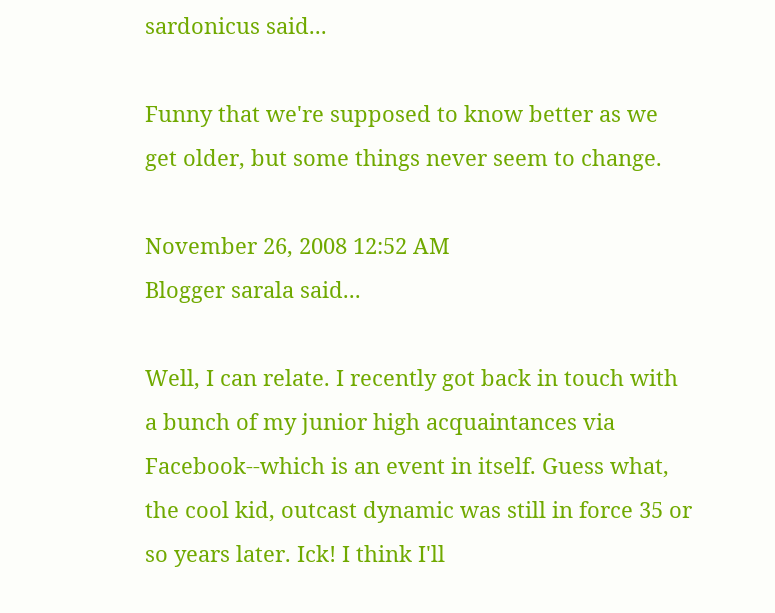sardonicus said...

Funny that we're supposed to know better as we get older, but some things never seem to change.

November 26, 2008 12:52 AM
Blogger sarala said...

Well, I can relate. I recently got back in touch with a bunch of my junior high acquaintances via Facebook--which is an event in itself. Guess what, the cool kid, outcast dynamic was still in force 35 or so years later. Ick! I think I'll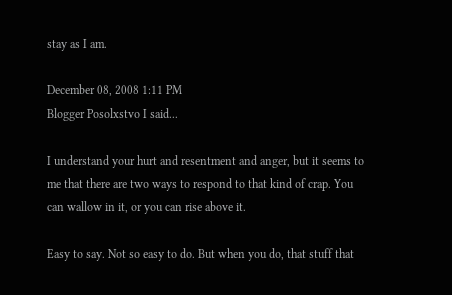stay as I am.

December 08, 2008 1:11 PM
Blogger Posolxstvo I said...

I understand your hurt and resentment and anger, but it seems to me that there are two ways to respond to that kind of crap. You can wallow in it, or you can rise above it.

Easy to say. Not so easy to do. But when you do, that stuff that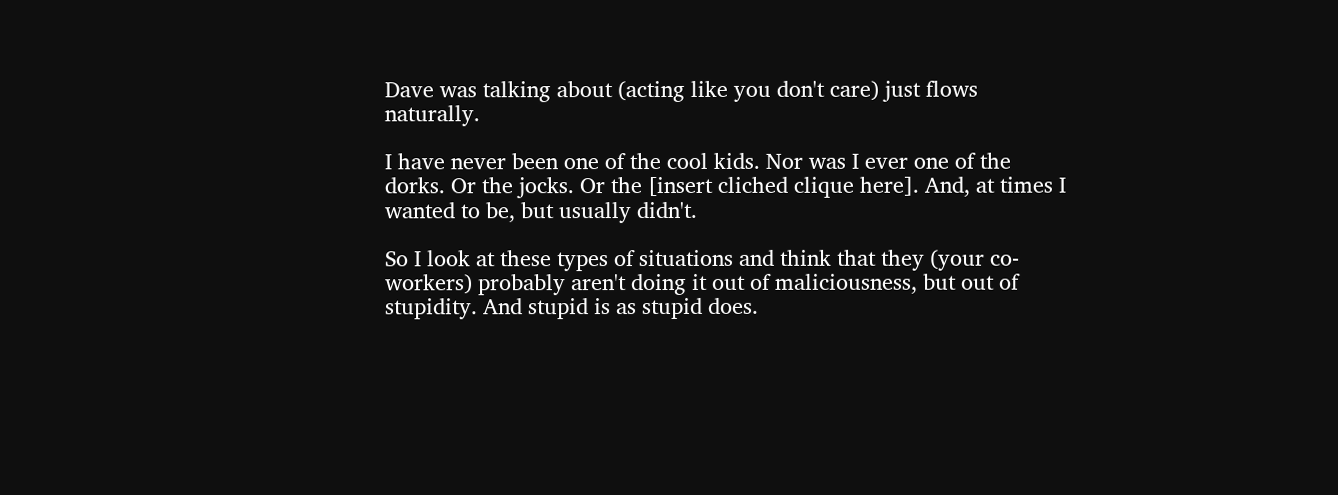Dave was talking about (acting like you don't care) just flows naturally.

I have never been one of the cool kids. Nor was I ever one of the dorks. Or the jocks. Or the [insert cliched clique here]. And, at times I wanted to be, but usually didn't.

So I look at these types of situations and think that they (your co-workers) probably aren't doing it out of maliciousness, but out of stupidity. And stupid is as stupid does.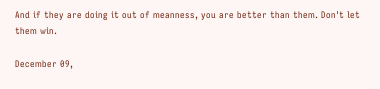And if they are doing it out of meanness, you are better than them. Don't let them win.

December 09,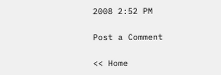2008 2:52 PM

Post a Comment

<< Home